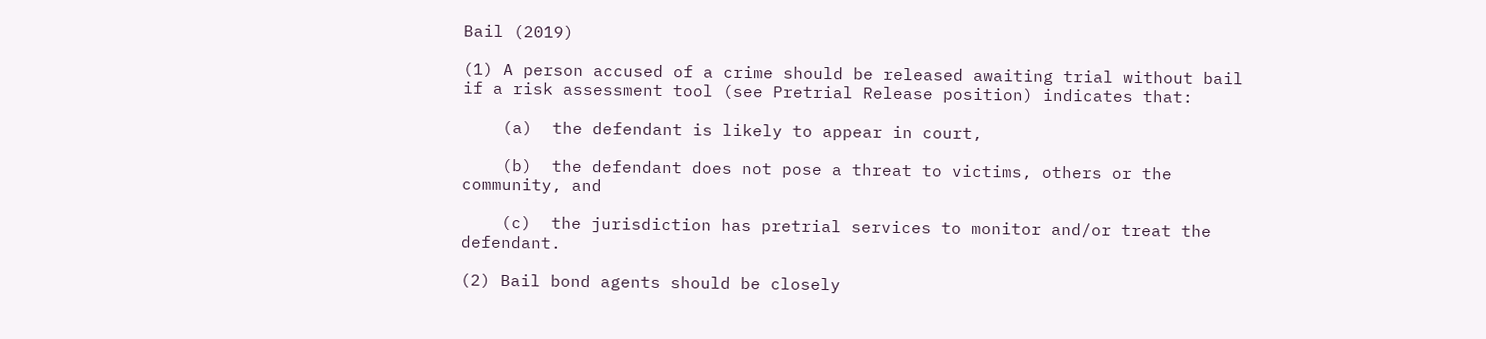Bail (2019)

(1) A person accused of a crime should be released awaiting trial without bail if a risk assessment tool (see Pretrial Release position) indicates that:

    (a)  the defendant is likely to appear in court,

    (b)  the defendant does not pose a threat to victims, others or the community, and

    (c)  the jurisdiction has pretrial services to monitor and/or treat the defendant.

(2) Bail bond agents should be closely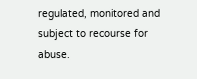regulated, monitored and subject to recourse for abuse.